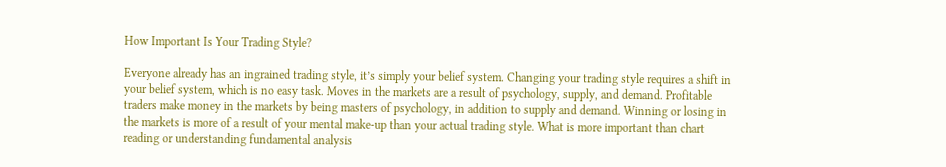How Important Is Your Trading Style?

Everyone already has an ingrained trading style, it’s simply your belief system. Changing your trading style requires a shift in your belief system, which is no easy task. Moves in the markets are a result of psychology, supply, and demand. Profitable traders make money in the markets by being masters of psychology, in addition to supply and demand. Winning or losing in the markets is more of a result of your mental make-up than your actual trading style. What is more important than chart reading or understanding fundamental analysis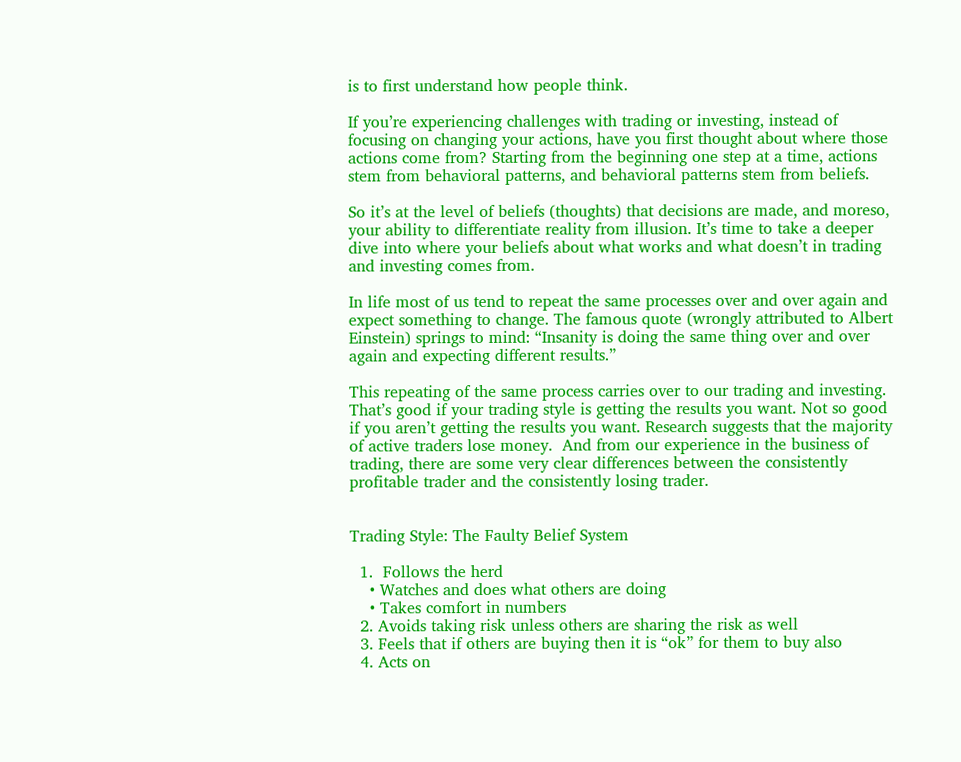is to first understand how people think.

If you’re experiencing challenges with trading or investing, instead of focusing on changing your actions, have you first thought about where those actions come from? Starting from the beginning one step at a time, actions stem from behavioral patterns, and behavioral patterns stem from beliefs.

So it’s at the level of beliefs (thoughts) that decisions are made, and moreso, your ability to differentiate reality from illusion. It’s time to take a deeper dive into where your beliefs about what works and what doesn’t in trading and investing comes from.

In life most of us tend to repeat the same processes over and over again and expect something to change. The famous quote (wrongly attributed to Albert Einstein) springs to mind: “Insanity is doing the same thing over and over again and expecting different results.”

This repeating of the same process carries over to our trading and investing. That’s good if your trading style is getting the results you want. Not so good if you aren’t getting the results you want. Research suggests that the majority of active traders lose money.  And from our experience in the business of trading, there are some very clear differences between the consistently profitable trader and the consistently losing trader.


Trading Style: The Faulty Belief System

  1.  Follows the herd
    • Watches and does what others are doing
    • Takes comfort in numbers
  2. Avoids taking risk unless others are sharing the risk as well
  3. Feels that if others are buying then it is “ok” for them to buy also
  4. Acts on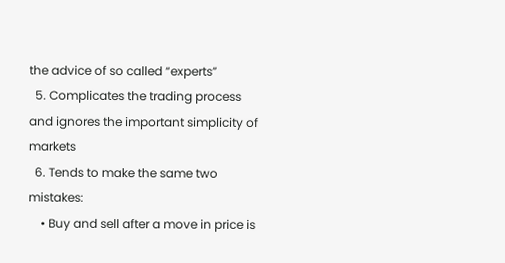the advice of so called “experts”
  5. Complicates the trading process and ignores the important simplicity of markets
  6. Tends to make the same two mistakes:
    • Buy and sell after a move in price is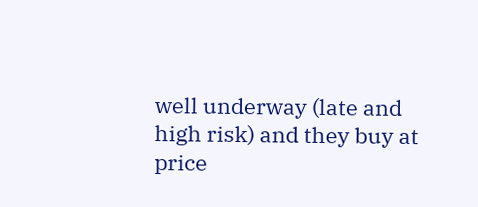well underway (late and high risk) and they buy at price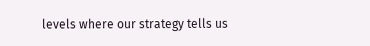levels where our strategy tells us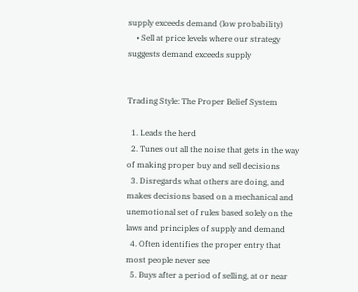supply exceeds demand (low probability)
    • Sell at price levels where our strategy suggests demand exceeds supply


Trading Style: The Proper Belief System

  1. Leads the herd
  2. Tunes out all the noise that gets in the way of making proper buy and sell decisions
  3. Disregards what others are doing, and makes decisions based on a mechanical and unemotional set of rules based solely on the laws and principles of supply and demand
  4. Often identifies the proper entry that most people never see
  5. Buys after a period of selling, at or near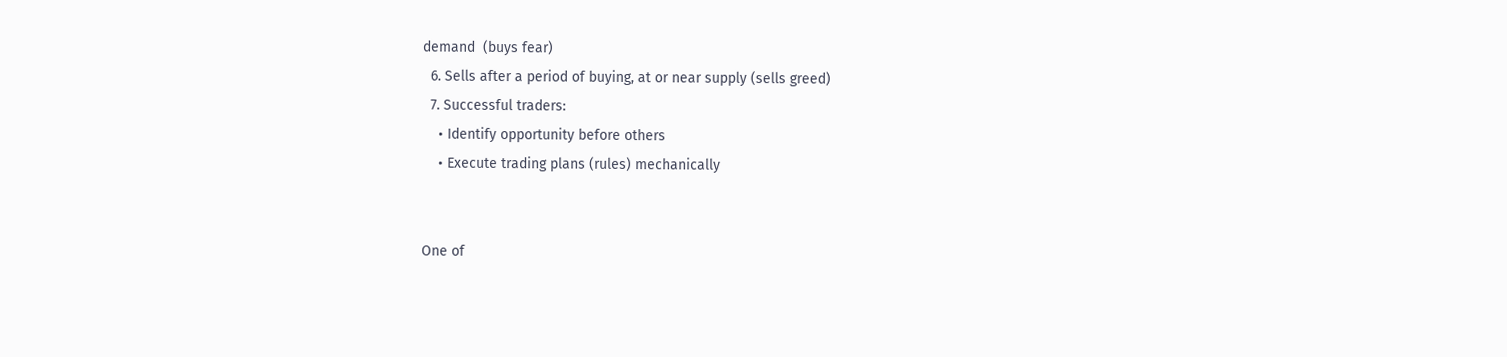demand  (buys fear)
  6. Sells after a period of buying, at or near supply (sells greed)
  7. Successful traders:
    • Identify opportunity before others
    • Execute trading plans (rules) mechanically


One of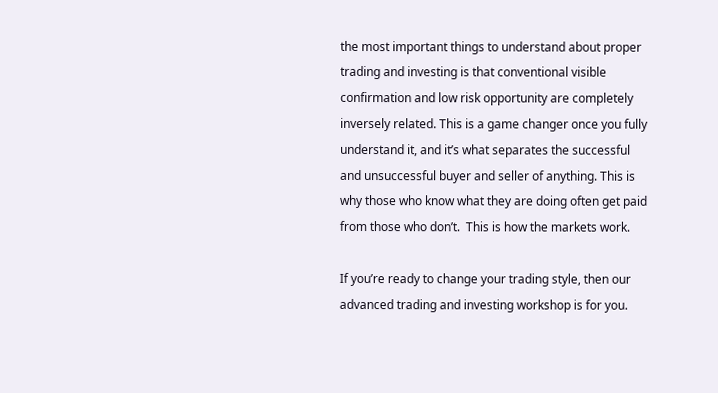the most important things to understand about proper trading and investing is that conventional visible confirmation and low risk opportunity are completely inversely related. This is a game changer once you fully understand it, and it’s what separates the successful and unsuccessful buyer and seller of anything. This is why those who know what they are doing often get paid from those who don’t.  This is how the markets work.

If you’re ready to change your trading style, then our advanced trading and investing workshop is for you.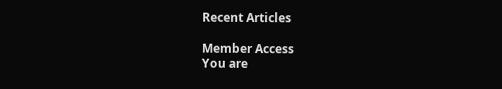Recent Articles

Member Access
You are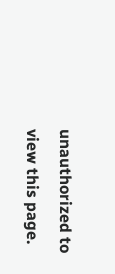unauthorized to view this page.